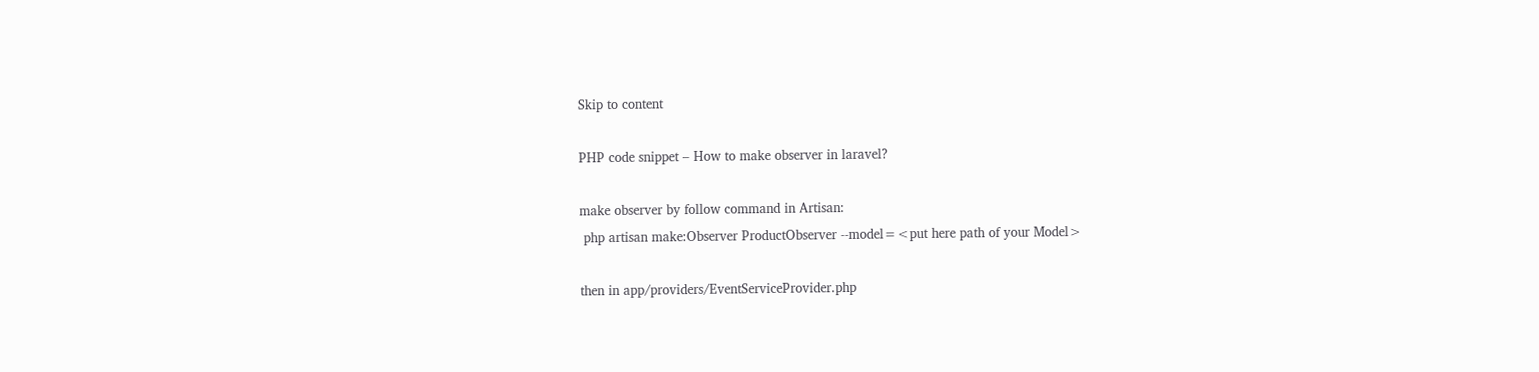Skip to content

PHP code snippet – How to make observer in laravel?

make observer by follow command in Artisan:
 php artisan make:Observer ProductObserver --model=<put here path of your Model>

then in app/providers/EventServiceProvider.php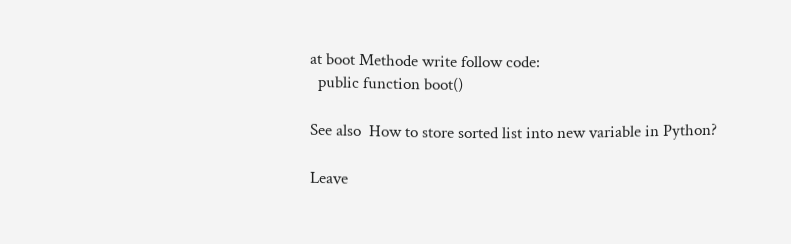at boot Methode write follow code:
  public function boot()

See also  How to store sorted list into new variable in Python?

Leave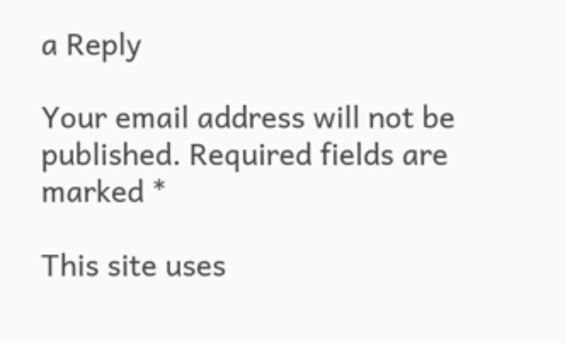a Reply

Your email address will not be published. Required fields are marked *

This site uses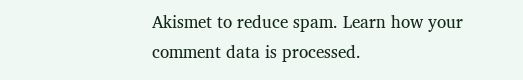Akismet to reduce spam. Learn how your comment data is processed.